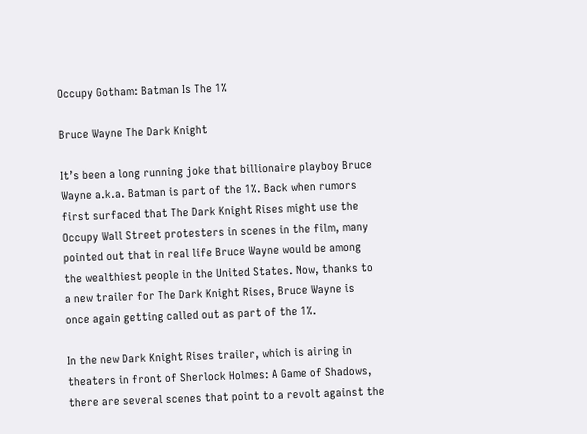Occupy Gotham: Batman Is The 1%

Bruce Wayne The Dark Knight

It’s been a long running joke that billionaire playboy Bruce Wayne a.k.a. Batman is part of the 1%. Back when rumors first surfaced that The Dark Knight Rises might use the Occupy Wall Street protesters in scenes in the film, many pointed out that in real life Bruce Wayne would be among the wealthiest people in the United States. Now, thanks to a new trailer for The Dark Knight Rises, Bruce Wayne is once again getting called out as part of the 1%.

In the new Dark Knight Rises trailer, which is airing in theaters in front of Sherlock Holmes: A Game of Shadows, there are several scenes that point to a revolt against the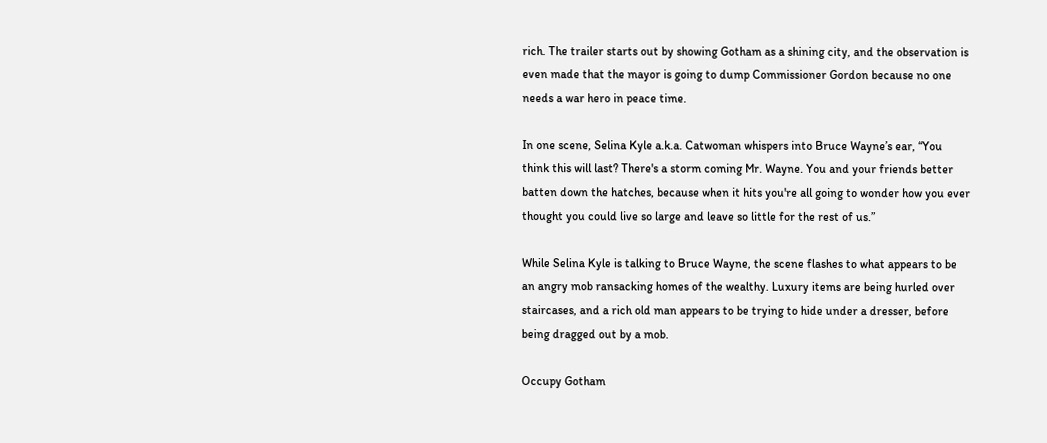rich. The trailer starts out by showing Gotham as a shining city, and the observation is even made that the mayor is going to dump Commissioner Gordon because no one needs a war hero in peace time.

In one scene, Selina Kyle a.k.a. Catwoman whispers into Bruce Wayne’s ear, “You think this will last? There's a storm coming Mr. Wayne. You and your friends better batten down the hatches, because when it hits you're all going to wonder how you ever thought you could live so large and leave so little for the rest of us.”

While Selina Kyle is talking to Bruce Wayne, the scene flashes to what appears to be an angry mob ransacking homes of the wealthy. Luxury items are being hurled over staircases, and a rich old man appears to be trying to hide under a dresser, before being dragged out by a mob.

Occupy Gotham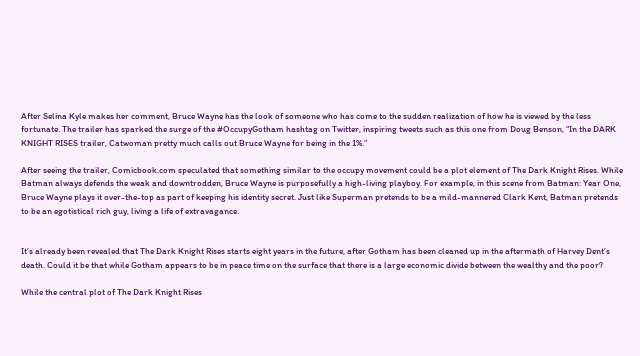After Selina Kyle makes her comment, Bruce Wayne has the look of someone who has come to the sudden realization of how he is viewed by the less fortunate. The trailer has sparked the surge of the #OccupyGotham hashtag on Twitter, inspiring tweets such as this one from Doug Benson, “In the DARK KNIGHT RISES trailer, Catwoman pretty much calls out Bruce Wayne for being in the 1%.”

After seeing the trailer, Comicbook.com speculated that something similar to the occupy movement could be a plot element of The Dark Knight Rises. While Batman always defends the weak and downtrodden, Bruce Wayne is purposefully a high-living playboy. For example, in this scene from Batman: Year One, Bruce Wayne plays it over-the-top as part of keeping his identity secret. Just like Superman pretends to be a mild-mannered Clark Kent, Batman pretends to be an egotistical rich guy, living a life of extravagance.


It’s already been revealed that The Dark Knight Rises starts eight years in the future, after Gotham has been cleaned up in the aftermath of Harvey Dent’s death. Could it be that while Gotham appears to be in peace time on the surface that there is a large economic divide between the wealthy and the poor?

While the central plot of The Dark Knight Rises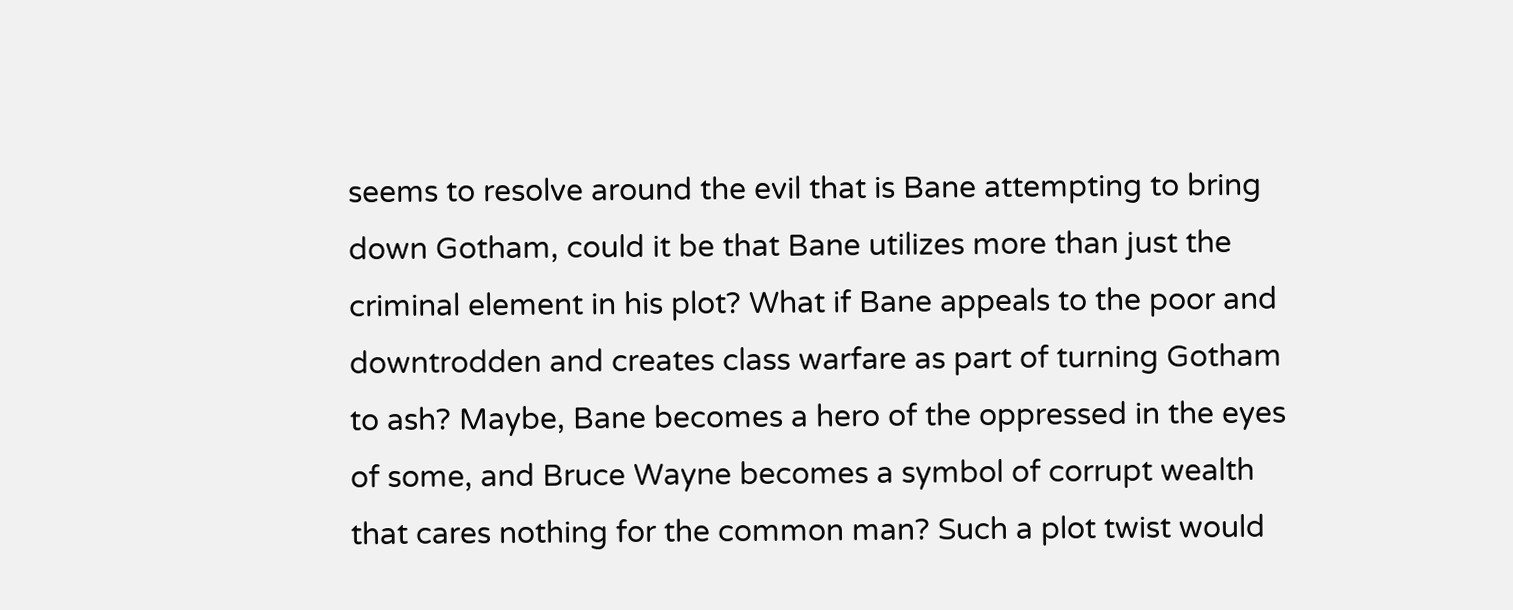seems to resolve around the evil that is Bane attempting to bring down Gotham, could it be that Bane utilizes more than just the criminal element in his plot? What if Bane appeals to the poor and downtrodden and creates class warfare as part of turning Gotham to ash? Maybe, Bane becomes a hero of the oppressed in the eyes of some, and Bruce Wayne becomes a symbol of corrupt wealth that cares nothing for the common man? Such a plot twist would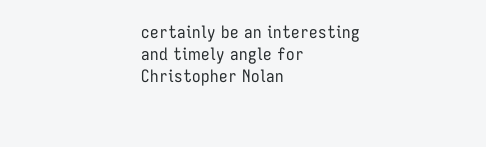certainly be an interesting and timely angle for Christopher Nolan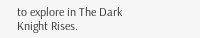to explore in The Dark Knight Rises.